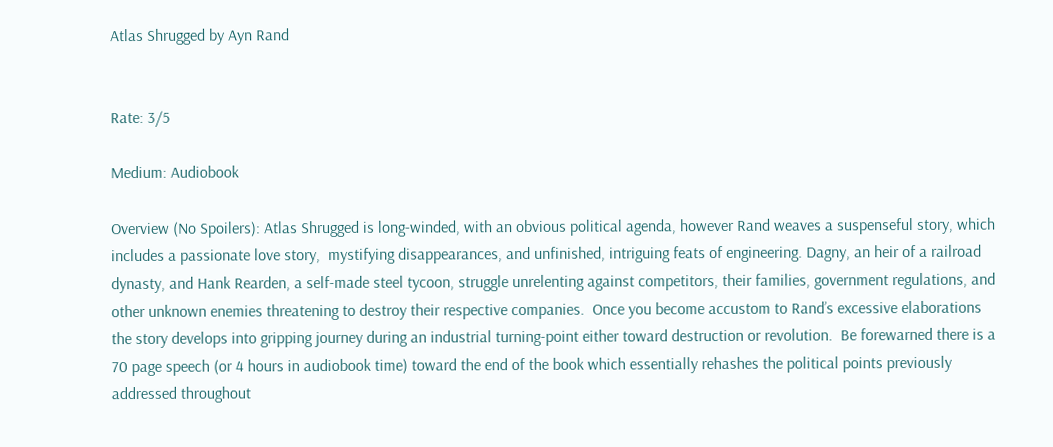Atlas Shrugged by Ayn Rand


Rate: 3/5

Medium: Audiobook

Overview (No Spoilers): Atlas Shrugged is long-winded, with an obvious political agenda, however Rand weaves a suspenseful story, which includes a passionate love story,  mystifying disappearances, and unfinished, intriguing feats of engineering. Dagny, an heir of a railroad dynasty, and Hank Rearden, a self-made steel tycoon, struggle unrelenting against competitors, their families, government regulations, and other unknown enemies threatening to destroy their respective companies.  Once you become accustom to Rand’s excessive elaborations the story develops into gripping journey during an industrial turning-point either toward destruction or revolution.  Be forewarned there is a 70 page speech (or 4 hours in audiobook time) toward the end of the book which essentially rehashes the political points previously addressed throughout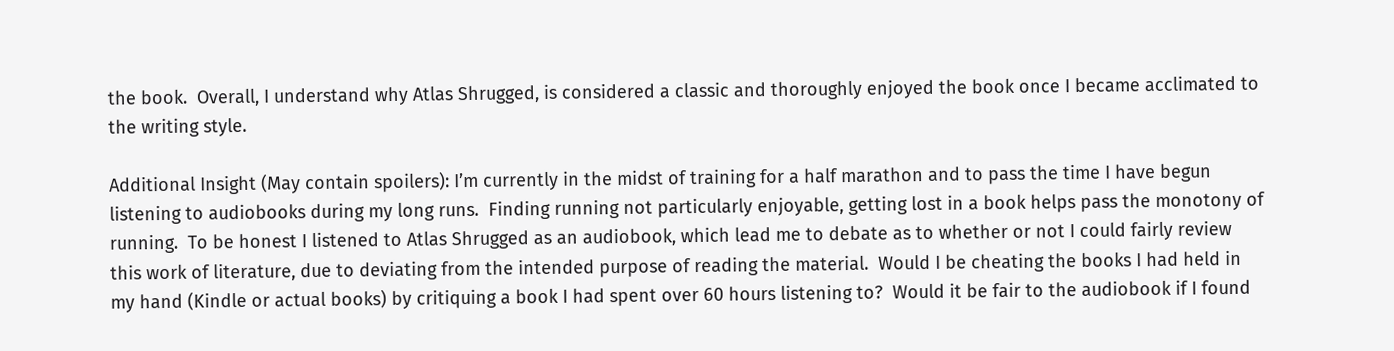the book.  Overall, I understand why Atlas Shrugged, is considered a classic and thoroughly enjoyed the book once I became acclimated to the writing style.

Additional Insight (May contain spoilers): I’m currently in the midst of training for a half marathon and to pass the time I have begun listening to audiobooks during my long runs.  Finding running not particularly enjoyable, getting lost in a book helps pass the monotony of running.  To be honest I listened to Atlas Shrugged as an audiobook, which lead me to debate as to whether or not I could fairly review this work of literature, due to deviating from the intended purpose of reading the material.  Would I be cheating the books I had held in my hand (Kindle or actual books) by critiquing a book I had spent over 60 hours listening to?  Would it be fair to the audiobook if I found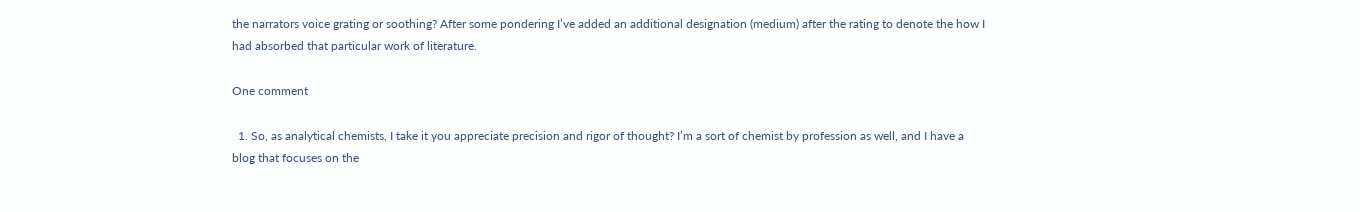the narrators voice grating or soothing? After some pondering I’ve added an additional designation (medium) after the rating to denote the how I had absorbed that particular work of literature.

One comment

  1. So, as analytical chemists, I take it you appreciate precision and rigor of thought? I’m a sort of chemist by profession as well, and I have a blog that focuses on the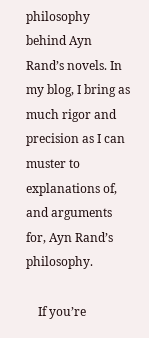philosophy behind Ayn Rand’s novels. In my blog, I bring as much rigor and precision as I can muster to explanations of, and arguments for, Ayn Rand’s philosophy.

    If you’re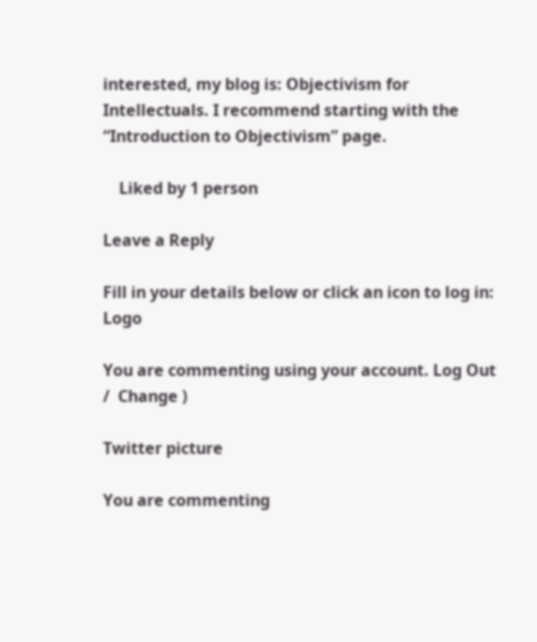interested, my blog is: Objectivism for Intellectuals. I recommend starting with the “Introduction to Objectivism” page.

    Liked by 1 person

Leave a Reply

Fill in your details below or click an icon to log in: Logo

You are commenting using your account. Log Out /  Change )

Twitter picture

You are commenting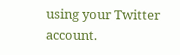using your Twitter account.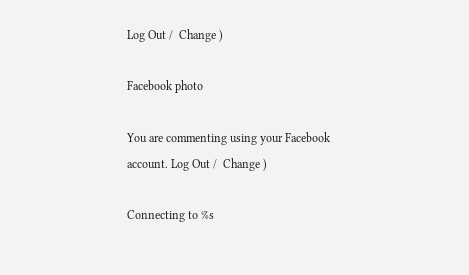Log Out /  Change )

Facebook photo

You are commenting using your Facebook account. Log Out /  Change )

Connecting to %s